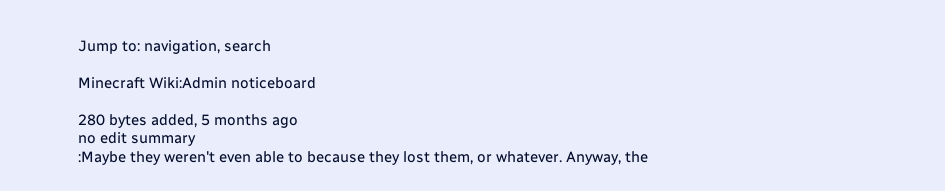Jump to: navigation, search

Minecraft Wiki:Admin noticeboard

280 bytes added, 5 months ago
no edit summary
:Maybe they weren't even able to because they lost them, or whatever. Anyway, the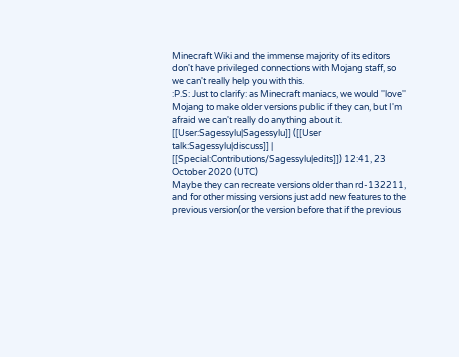Minecraft Wiki and the immense majority of its editors don't have privileged connections with Mojang staff, so we can't really help you with this.
:P.S: Just to clarify: as Minecraft maniacs, we would ''love'' Mojang to make older versions public if they can, but I'm afraid we can't really do anything about it. [[User:Sagessylu|Sagessylu]] ([[User talk:Sagessylu|discuss]] | [[Special:Contributions/Sagessylu|edits]]) 12:41, 23 October 2020 (UTC)
Maybe they can recreate versions older than rd-132211, and for other missing versions just add new features to the previous version(or the version before that if the previous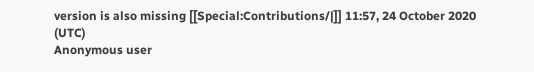version is also missing [[Special:Contributions/|]] 11:57, 24 October 2020 (UTC)
Anonymous user